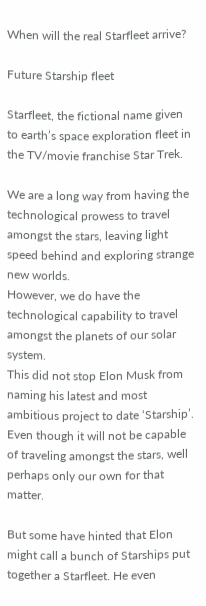When will the real Starfleet arrive?

Future Starship fleet

Starfleet, the fictional name given to earth’s space exploration fleet in the TV/movie franchise Star Trek.

We are a long way from having the technological prowess to travel amongst the stars, leaving light speed behind and exploring strange new worlds.
However, we do have the technological capability to travel amongst the planets of our solar system.
This did not stop Elon Musk from naming his latest and most ambitious project to date ‘Starship’. Even though it will not be capable of traveling amongst the stars, well perhaps only our own for that matter.

But some have hinted that Elon might call a bunch of Starships put together a Starfleet. He even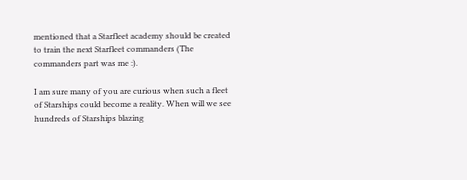mentioned that a Starfleet academy should be created to train the next Starfleet commanders (The commanders part was me :).

I am sure many of you are curious when such a fleet of Starships could become a reality. When will we see hundreds of Starships blazing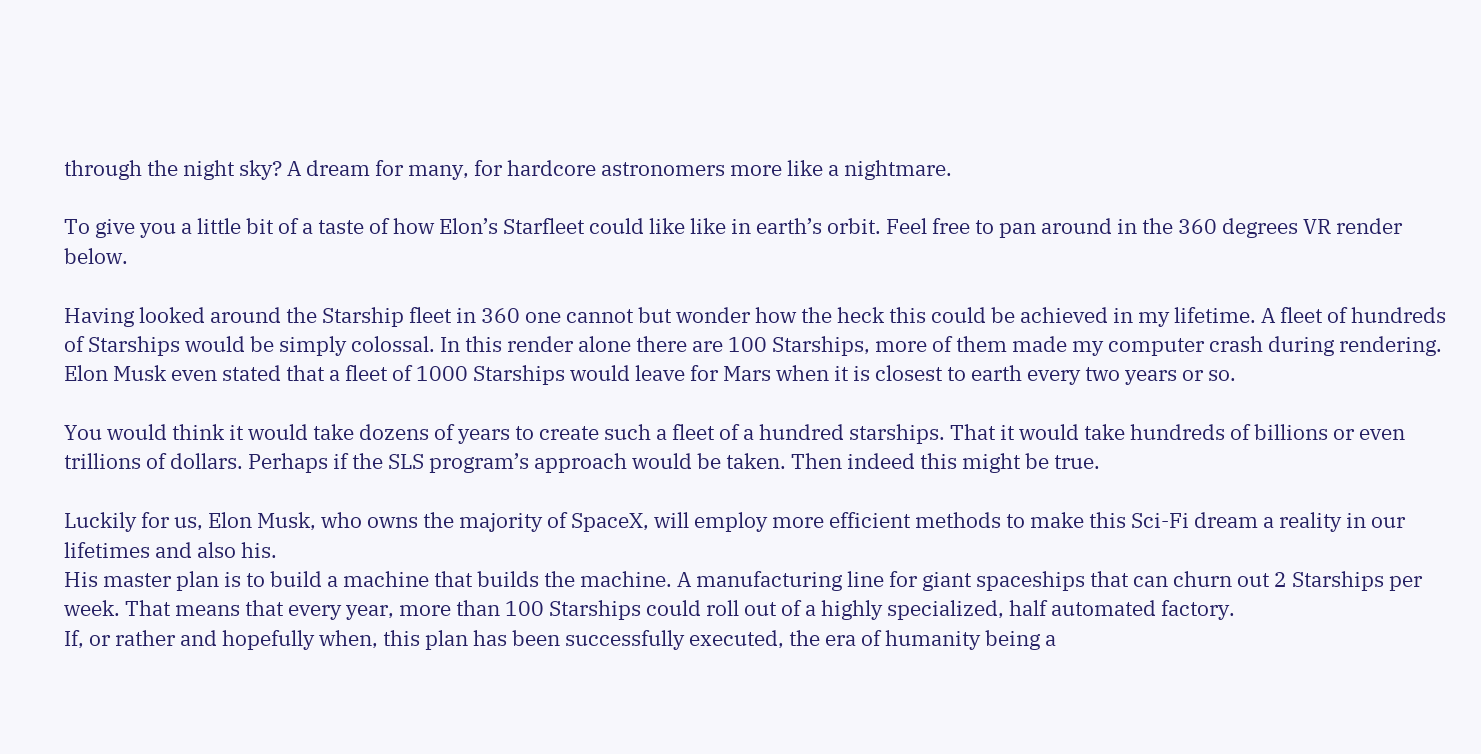through the night sky? A dream for many, for hardcore astronomers more like a nightmare.

To give you a little bit of a taste of how Elon’s Starfleet could like like in earth’s orbit. Feel free to pan around in the 360 degrees VR render below.

Having looked around the Starship fleet in 360 one cannot but wonder how the heck this could be achieved in my lifetime. A fleet of hundreds of Starships would be simply colossal. In this render alone there are 100 Starships, more of them made my computer crash during rendering.
Elon Musk even stated that a fleet of 1000 Starships would leave for Mars when it is closest to earth every two years or so.

You would think it would take dozens of years to create such a fleet of a hundred starships. That it would take hundreds of billions or even trillions of dollars. Perhaps if the SLS program’s approach would be taken. Then indeed this might be true.

Luckily for us, Elon Musk, who owns the majority of SpaceX, will employ more efficient methods to make this Sci-Fi dream a reality in our lifetimes and also his.
His master plan is to build a machine that builds the machine. A manufacturing line for giant spaceships that can churn out 2 Starships per week. That means that every year, more than 100 Starships could roll out of a highly specialized, half automated factory.
If, or rather and hopefully when, this plan has been successfully executed, the era of humanity being a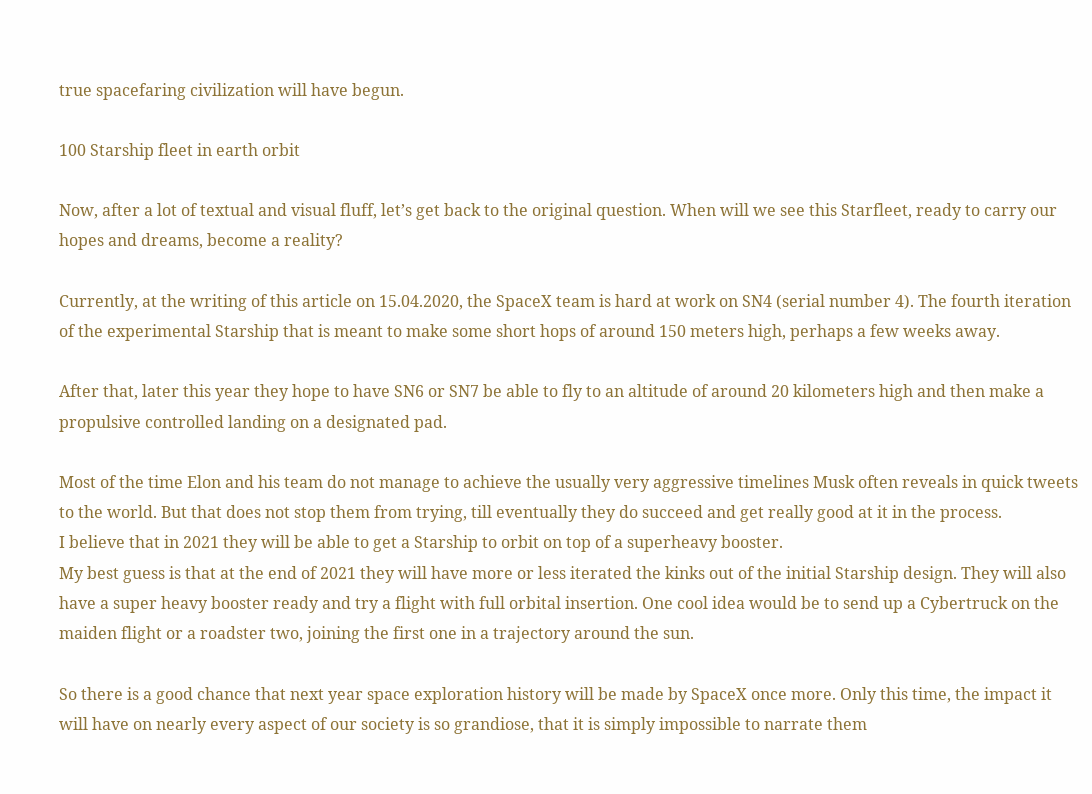true spacefaring civilization will have begun.

100 Starship fleet in earth orbit

Now, after a lot of textual and visual fluff, let’s get back to the original question. When will we see this Starfleet, ready to carry our hopes and dreams, become a reality?

Currently, at the writing of this article on 15.04.2020, the SpaceX team is hard at work on SN4 (serial number 4). The fourth iteration of the experimental Starship that is meant to make some short hops of around 150 meters high, perhaps a few weeks away.

After that, later this year they hope to have SN6 or SN7 be able to fly to an altitude of around 20 kilometers high and then make a propulsive controlled landing on a designated pad.

Most of the time Elon and his team do not manage to achieve the usually very aggressive timelines Musk often reveals in quick tweets to the world. But that does not stop them from trying, till eventually they do succeed and get really good at it in the process.
I believe that in 2021 they will be able to get a Starship to orbit on top of a superheavy booster.
My best guess is that at the end of 2021 they will have more or less iterated the kinks out of the initial Starship design. They will also have a super heavy booster ready and try a flight with full orbital insertion. One cool idea would be to send up a Cybertruck on the maiden flight or a roadster two, joining the first one in a trajectory around the sun.

So there is a good chance that next year space exploration history will be made by SpaceX once more. Only this time, the impact it will have on nearly every aspect of our society is so grandiose, that it is simply impossible to narrate them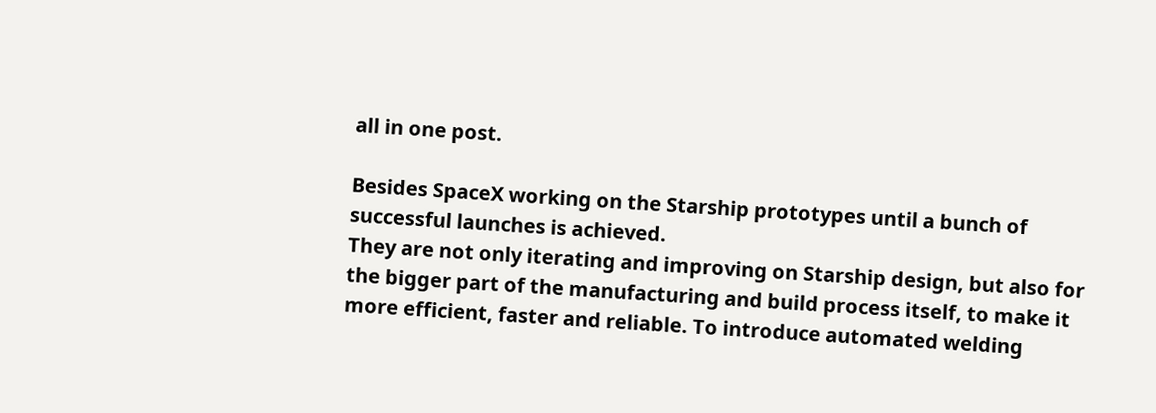all in one post.

Besides SpaceX working on the Starship prototypes until a bunch of successful launches is achieved.
They are not only iterating and improving on Starship design, but also for the bigger part of the manufacturing and build process itself, to make it more efficient, faster and reliable. To introduce automated welding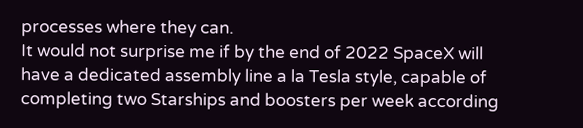processes where they can.
It would not surprise me if by the end of 2022 SpaceX will have a dedicated assembly line a la Tesla style, capable of completing two Starships and boosters per week according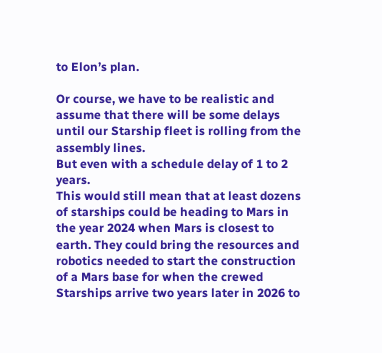to Elon’s plan.

Or course, we have to be realistic and assume that there will be some delays until our Starship fleet is rolling from the assembly lines.
But even with a schedule delay of 1 to 2 years.
This would still mean that at least dozens of starships could be heading to Mars in the year 2024 when Mars is closest to earth. They could bring the resources and robotics needed to start the construction of a Mars base for when the crewed Starships arrive two years later in 2026 to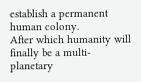establish a permanent human colony.
After which humanity will finally be a multi-planetary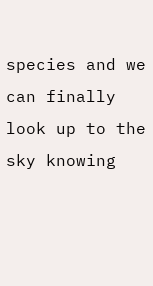species and we can finally look up to the sky knowing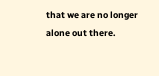that we are no longer alone out there.